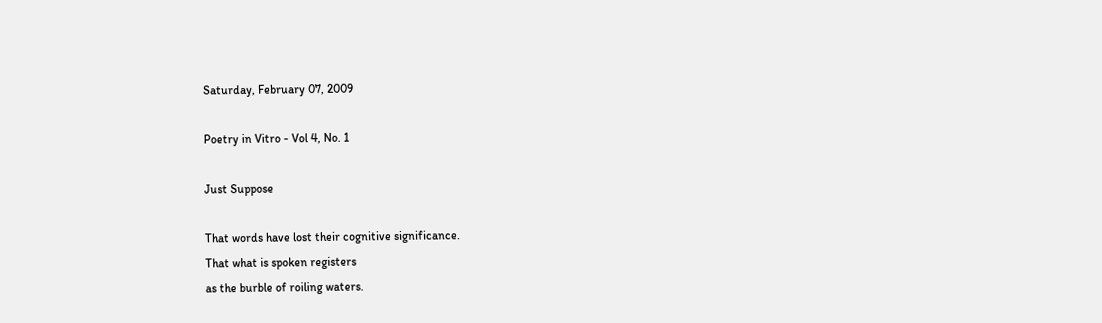Saturday, February 07, 2009

Poetry in Vitro - Vol 4, No. 1

Just Suppose

That words have lost their cognitive significance.
That what is spoken registers
as the burble of roiling waters.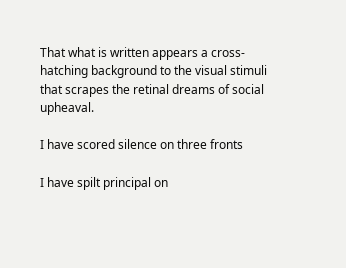That what is written appears a cross-
hatching background to the visual stimuli
that scrapes the retinal dreams of social upheaval.

I have scored silence on three fronts

I have spilt principal on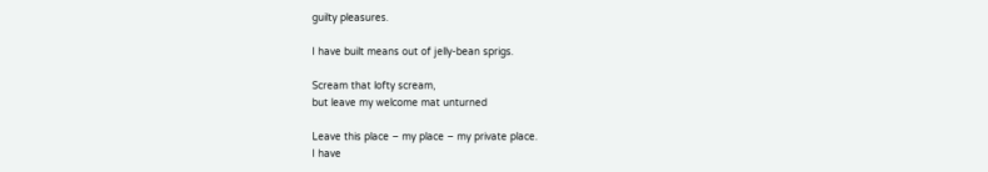guilty pleasures.

I have built means out of jelly-bean sprigs.

Scream that lofty scream,
but leave my welcome mat unturned

Leave this place – my place – my private place.
I have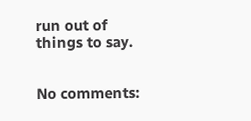run out of things to say.


No comments: